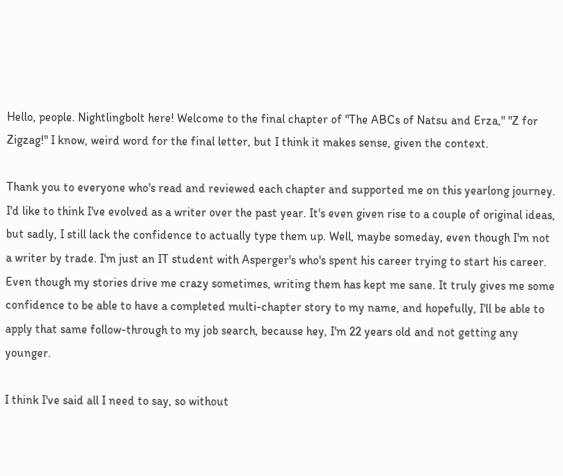Hello, people. Nightlingbolt here! Welcome to the final chapter of "The ABCs of Natsu and Erza," "Z for Zigzag!" I know, weird word for the final letter, but I think it makes sense, given the context.

Thank you to everyone who's read and reviewed each chapter and supported me on this yearlong journey. I'd like to think I've evolved as a writer over the past year. It's even given rise to a couple of original ideas, but sadly, I still lack the confidence to actually type them up. Well, maybe someday, even though I'm not a writer by trade. I'm just an IT student with Asperger's who's spent his career trying to start his career. Even though my stories drive me crazy sometimes, writing them has kept me sane. It truly gives me some confidence to be able to have a completed multi-chapter story to my name, and hopefully, I'll be able to apply that same follow-through to my job search, because hey, I'm 22 years old and not getting any younger.

I think I've said all I need to say, so without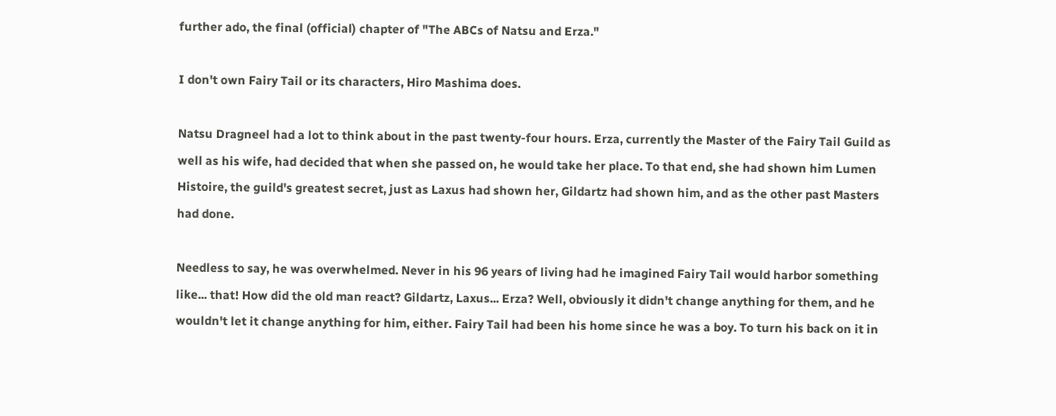further ado, the final (official) chapter of "The ABCs of Natsu and Erza."

I don't own Fairy Tail or its characters, Hiro Mashima does.

Natsu Dragneel had a lot to think about in the past twenty-four hours. Erza, currently the Master of the Fairy Tail Guild as well as his wife, had decided that when she passed on, he would take her place. To that end, she had shown him Lumen Histoire, the guild's greatest secret, just as Laxus had shown her, Gildartz had shown him, and as the other past Masters had done.

Needless to say, he was overwhelmed. Never in his 96 years of living had he imagined Fairy Tail would harbor something like... that! How did the old man react? Gildartz, Laxus... Erza? Well, obviously it didn't change anything for them, and he wouldn't let it change anything for him, either. Fairy Tail had been his home since he was a boy. To turn his back on it in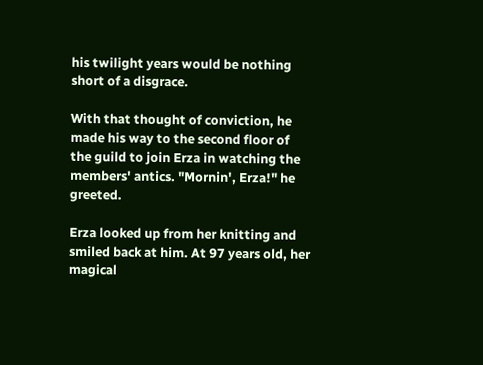his twilight years would be nothing short of a disgrace.

With that thought of conviction, he made his way to the second floor of the guild to join Erza in watching the members' antics. "Mornin', Erza!" he greeted.

Erza looked up from her knitting and smiled back at him. At 97 years old, her magical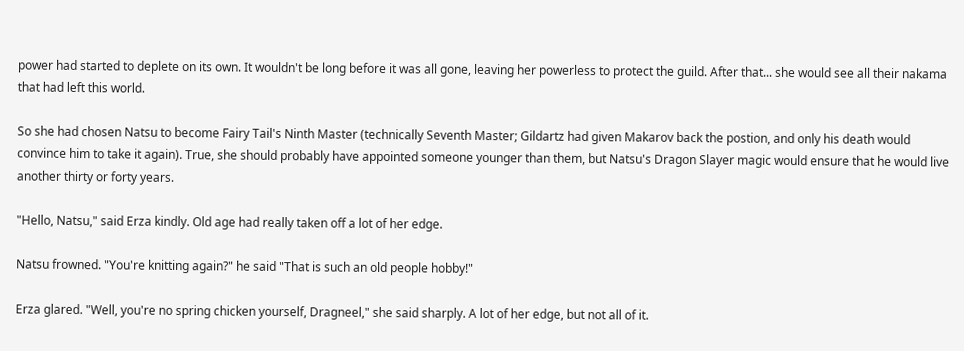power had started to deplete on its own. It wouldn't be long before it was all gone, leaving her powerless to protect the guild. After that... she would see all their nakama that had left this world.

So she had chosen Natsu to become Fairy Tail's Ninth Master (technically Seventh Master; Gildartz had given Makarov back the postion, and only his death would convince him to take it again). True, she should probably have appointed someone younger than them, but Natsu's Dragon Slayer magic would ensure that he would live another thirty or forty years.

"Hello, Natsu," said Erza kindly. Old age had really taken off a lot of her edge.

Natsu frowned. "You're knitting again?" he said "That is such an old people hobby!"

Erza glared. "Well, you're no spring chicken yourself, Dragneel," she said sharply. A lot of her edge, but not all of it.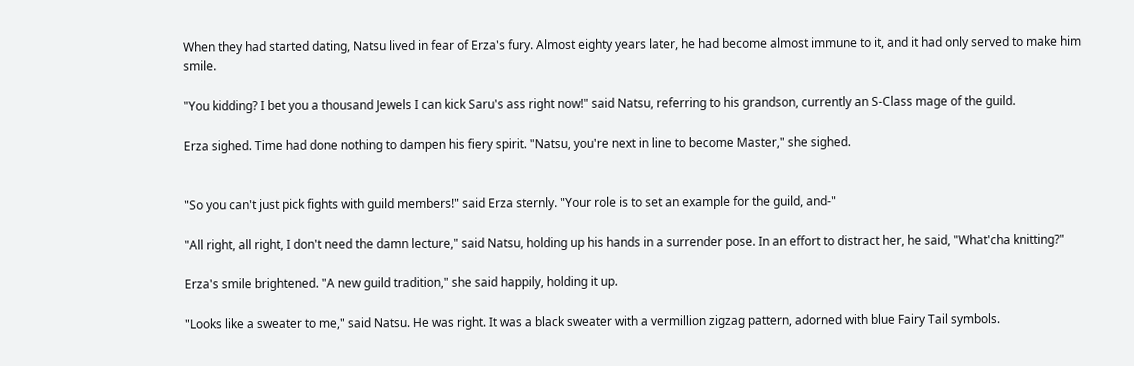When they had started dating, Natsu lived in fear of Erza's fury. Almost eighty years later, he had become almost immune to it, and it had only served to make him smile.

"You kidding? I bet you a thousand Jewels I can kick Saru's ass right now!" said Natsu, referring to his grandson, currently an S-Class mage of the guild.

Erza sighed. Time had done nothing to dampen his fiery spirit. "Natsu, you're next in line to become Master," she sighed.


"So you can't just pick fights with guild members!" said Erza sternly. "Your role is to set an example for the guild, and-"

"All right, all right, I don't need the damn lecture," said Natsu, holding up his hands in a surrender pose. In an effort to distract her, he said, "What'cha knitting?"

Erza's smile brightened. "A new guild tradition," she said happily, holding it up.

"Looks like a sweater to me," said Natsu. He was right. It was a black sweater with a vermillion zigzag pattern, adorned with blue Fairy Tail symbols.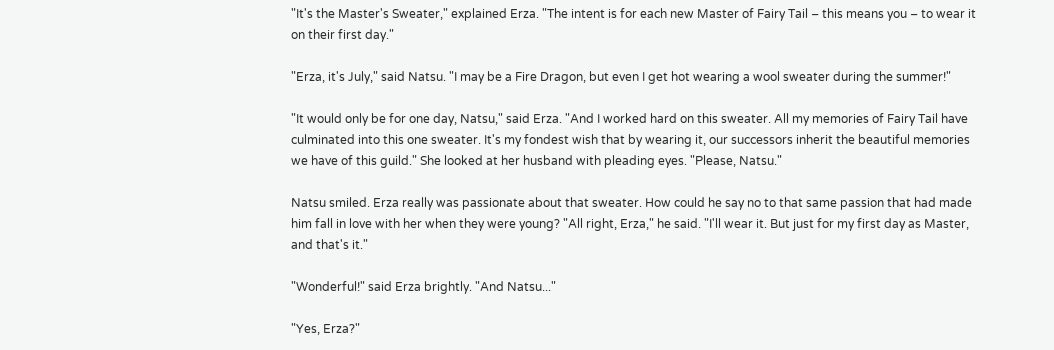"It's the Master's Sweater," explained Erza. "The intent is for each new Master of Fairy Tail – this means you – to wear it on their first day."

"Erza, it's July," said Natsu. "I may be a Fire Dragon, but even I get hot wearing a wool sweater during the summer!"

"It would only be for one day, Natsu," said Erza. "And I worked hard on this sweater. All my memories of Fairy Tail have culminated into this one sweater. It's my fondest wish that by wearing it, our successors inherit the beautiful memories we have of this guild." She looked at her husband with pleading eyes. "Please, Natsu."

Natsu smiled. Erza really was passionate about that sweater. How could he say no to that same passion that had made him fall in love with her when they were young? "All right, Erza," he said. "I'll wear it. But just for my first day as Master, and that's it."

"Wonderful!" said Erza brightly. "And Natsu..."

"Yes, Erza?"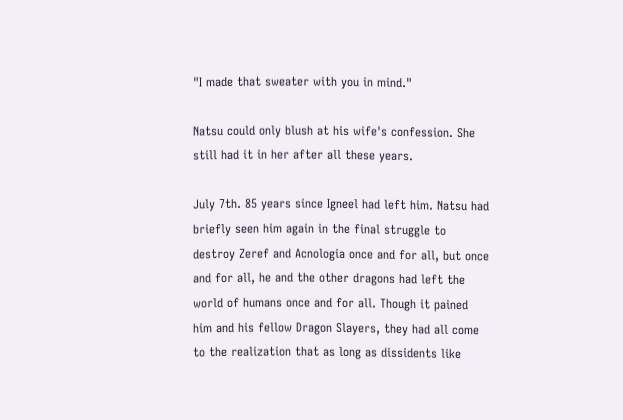"I made that sweater with you in mind."

Natsu could only blush at his wife's confession. She still had it in her after all these years.

July 7th. 85 years since Igneel had left him. Natsu had briefly seen him again in the final struggle to destroy Zeref and Acnologia once and for all, but once and for all, he and the other dragons had left the world of humans once and for all. Though it pained him and his fellow Dragon Slayers, they had all come to the realization that as long as dissidents like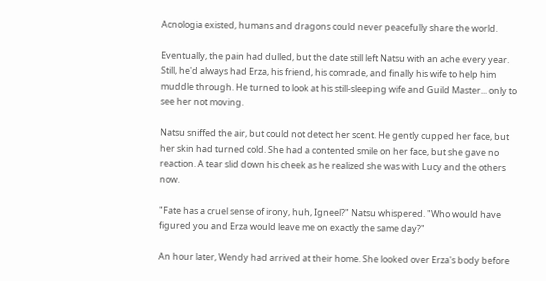Acnologia existed, humans and dragons could never peacefully share the world.

Eventually, the pain had dulled, but the date still left Natsu with an ache every year. Still, he'd always had Erza, his friend, his comrade, and finally his wife to help him muddle through. He turned to look at his still-sleeping wife and Guild Master... only to see her not moving.

Natsu sniffed the air, but could not detect her scent. He gently cupped her face, but her skin had turned cold. She had a contented smile on her face, but she gave no reaction. A tear slid down his cheek as he realized she was with Lucy and the others now.

"Fate has a cruel sense of irony, huh, Igneel?" Natsu whispered. "Who would have figured you and Erza would leave me on exactly the same day?"

An hour later, Wendy had arrived at their home. She looked over Erza's body before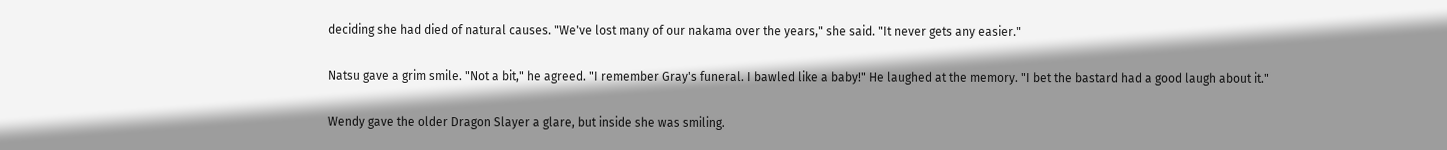deciding she had died of natural causes. "We've lost many of our nakama over the years," she said. "It never gets any easier."

Natsu gave a grim smile. "Not a bit," he agreed. "I remember Gray's funeral. I bawled like a baby!" He laughed at the memory. "I bet the bastard had a good laugh about it."

Wendy gave the older Dragon Slayer a glare, but inside she was smiling.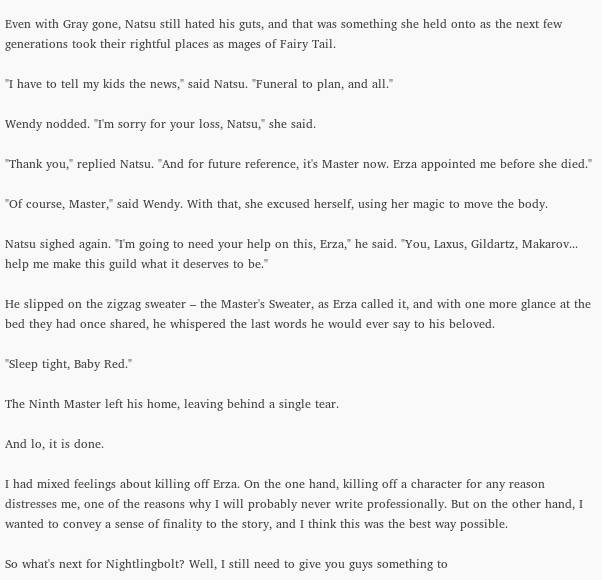Even with Gray gone, Natsu still hated his guts, and that was something she held onto as the next few generations took their rightful places as mages of Fairy Tail.

"I have to tell my kids the news," said Natsu. "Funeral to plan, and all."

Wendy nodded. "I'm sorry for your loss, Natsu," she said.

"Thank you," replied Natsu. "And for future reference, it's Master now. Erza appointed me before she died."

"Of course, Master," said Wendy. With that, she excused herself, using her magic to move the body.

Natsu sighed again. "I'm going to need your help on this, Erza," he said. "You, Laxus, Gildartz, Makarov... help me make this guild what it deserves to be."

He slipped on the zigzag sweater – the Master's Sweater, as Erza called it, and with one more glance at the bed they had once shared, he whispered the last words he would ever say to his beloved.

"Sleep tight, Baby Red."

The Ninth Master left his home, leaving behind a single tear.

And lo, it is done.

I had mixed feelings about killing off Erza. On the one hand, killing off a character for any reason distresses me, one of the reasons why I will probably never write professionally. But on the other hand, I wanted to convey a sense of finality to the story, and I think this was the best way possible.

So what's next for Nightlingbolt? Well, I still need to give you guys something to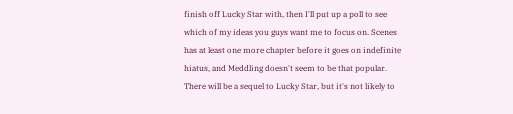finish off Lucky Star with, then I'll put up a poll to see which of my ideas you guys want me to focus on. Scenes has at least one more chapter before it goes on indefinite hiatus, and Meddling doesn't seem to be that popular. There will be a sequel to Lucky Star, but it's not likely to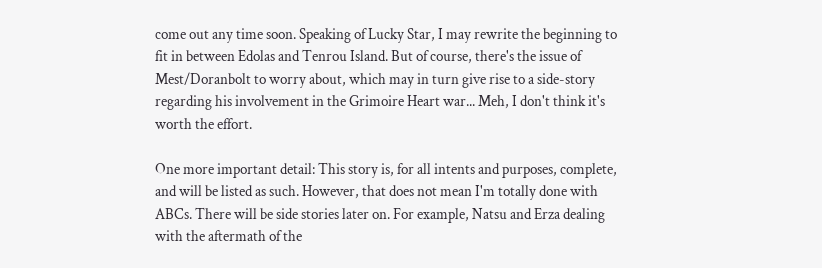come out any time soon. Speaking of Lucky Star, I may rewrite the beginning to fit in between Edolas and Tenrou Island. But of course, there's the issue of Mest/Doranbolt to worry about, which may in turn give rise to a side-story regarding his involvement in the Grimoire Heart war... Meh, I don't think it's worth the effort.

One more important detail: This story is, for all intents and purposes, complete, and will be listed as such. However, that does not mean I'm totally done with ABCs. There will be side stories later on. For example, Natsu and Erza dealing with the aftermath of the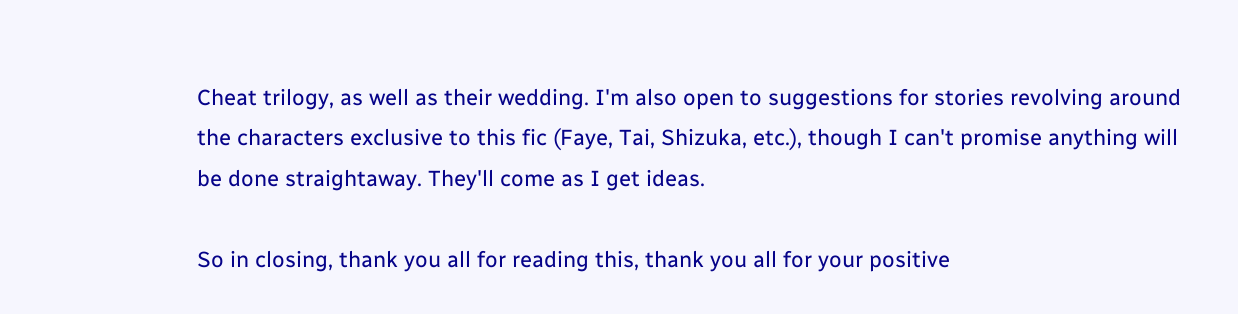Cheat trilogy, as well as their wedding. I'm also open to suggestions for stories revolving around the characters exclusive to this fic (Faye, Tai, Shizuka, etc.), though I can't promise anything will be done straightaway. They'll come as I get ideas.

So in closing, thank you all for reading this, thank you all for your positive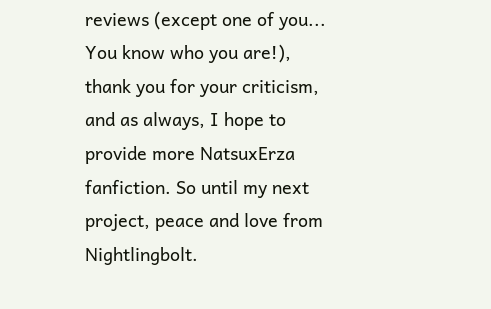reviews (except one of you... You know who you are!), thank you for your criticism, and as always, I hope to provide more NatsuxErza fanfiction. So until my next project, peace and love from Nightlingbolt.